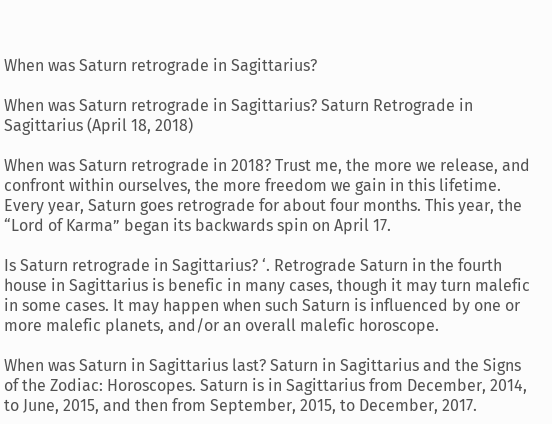When was Saturn retrograde in Sagittarius?

When was Saturn retrograde in Sagittarius? Saturn Retrograde in Sagittarius (April 18, 2018)

When was Saturn retrograde in 2018? Trust me, the more we release, and confront within ourselves, the more freedom we gain in this lifetime. Every year, Saturn goes retrograde for about four months. This year, the “Lord of Karma” began its backwards spin on April 17.

Is Saturn retrograde in Sagittarius? ‘. Retrograde Saturn in the fourth house in Sagittarius is benefic in many cases, though it may turn malefic in some cases. It may happen when such Saturn is influenced by one or more malefic planets, and/or an overall malefic horoscope.

When was Saturn in Sagittarius last? Saturn in Sagittarius and the Signs of the Zodiac: Horoscopes. Saturn is in Sagittarius from December, 2014, to June, 2015, and then from September, 2015, to December, 2017.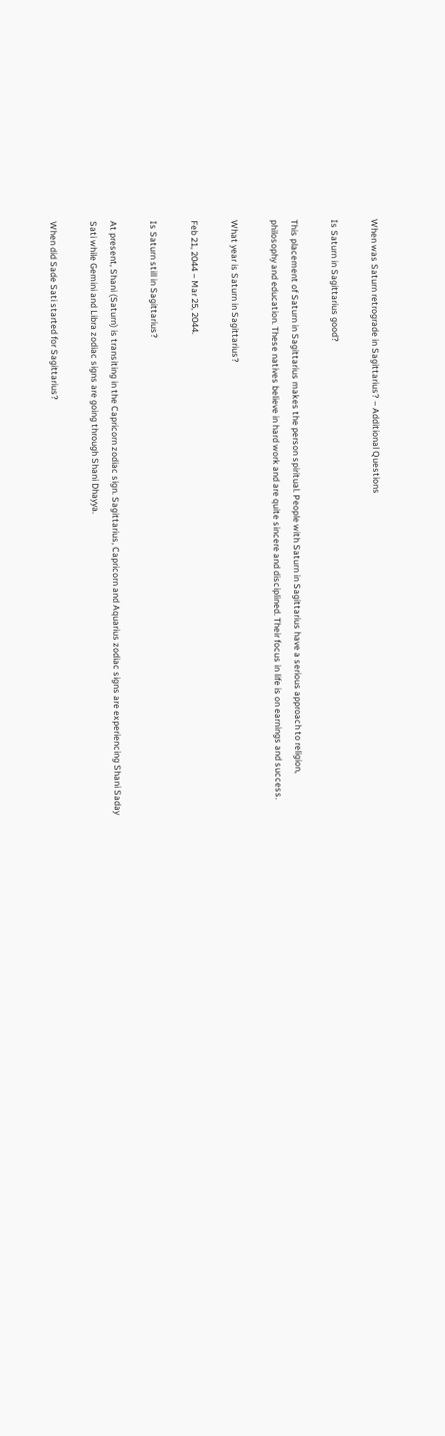When was Saturn retrograde in Sagittarius? – Additional Questions

Is Saturn in Sagittarius good?

This placement of Saturn in Sagittarius makes the person spiritual. People with Saturn in Sagittarius have a serious approach to religion, philosophy and education. These natives believe in hard work and are quite sincere and disciplined. Their focus in life is on earnings and success.

What year is Saturn in Sagittarius?

Feb 21, 2044 – Mar 25, 2044.

Is Saturn still in Sagittarius?

At present, Shani (Saturn) is transiting in the Capricorn zodiac sign. Sagittarius, Capricorn and Aquarius zodiac signs are experiencing Shani Saday Sati while Gemini and Libra zodiac signs are going through Shani Dhayya.

When did Sade Sati started for Sagittarius?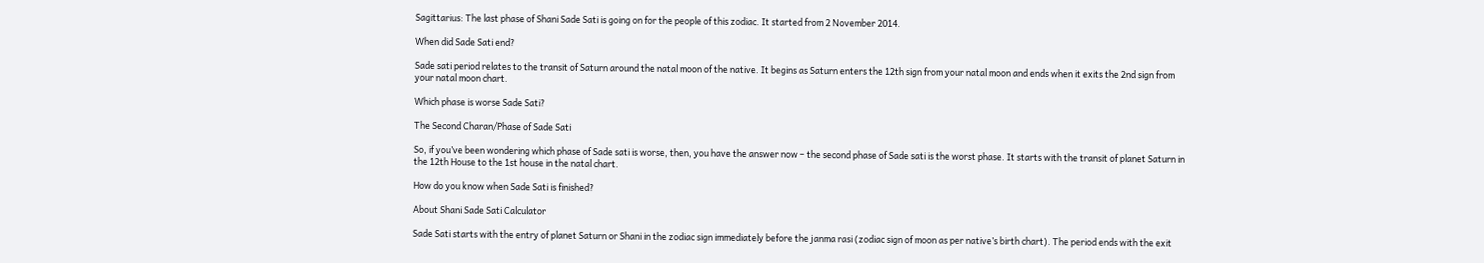Sagittarius: The last phase of Shani Sade Sati is going on for the people of this zodiac. It started from 2 November 2014.

When did Sade Sati end?

Sade sati period relates to the transit of Saturn around the natal moon of the native. It begins as Saturn enters the 12th sign from your natal moon and ends when it exits the 2nd sign from your natal moon chart.

Which phase is worse Sade Sati?

The Second Charan/Phase of Sade Sati

So, if you’ve been wondering which phase of Sade sati is worse, then, you have the answer now – the second phase of Sade sati is the worst phase. It starts with the transit of planet Saturn in the 12th House to the 1st house in the natal chart.

How do you know when Sade Sati is finished?

About Shani Sade Sati Calculator

Sade Sati starts with the entry of planet Saturn or Shani in the zodiac sign immediately before the janma rasi (zodiac sign of moon as per native’s birth chart). The period ends with the exit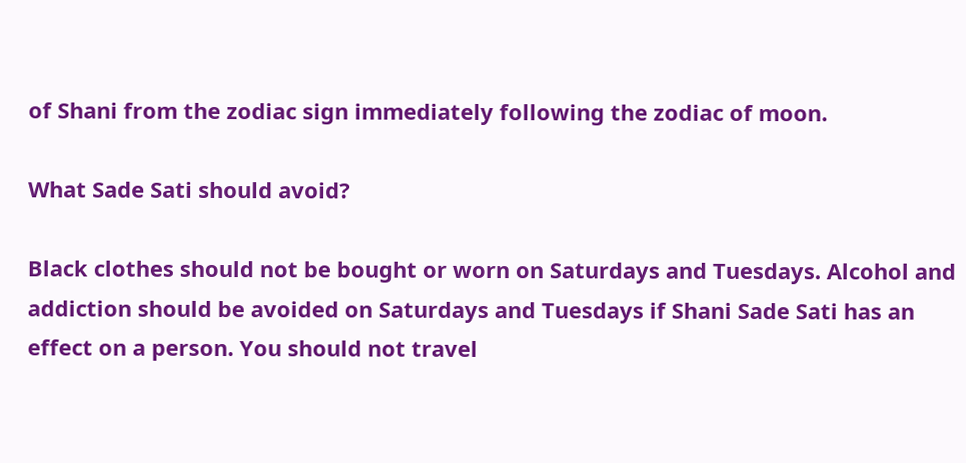of Shani from the zodiac sign immediately following the zodiac of moon.

What Sade Sati should avoid?

Black clothes should not be bought or worn on Saturdays and Tuesdays. Alcohol and addiction should be avoided on Saturdays and Tuesdays if Shani Sade Sati has an effect on a person. You should not travel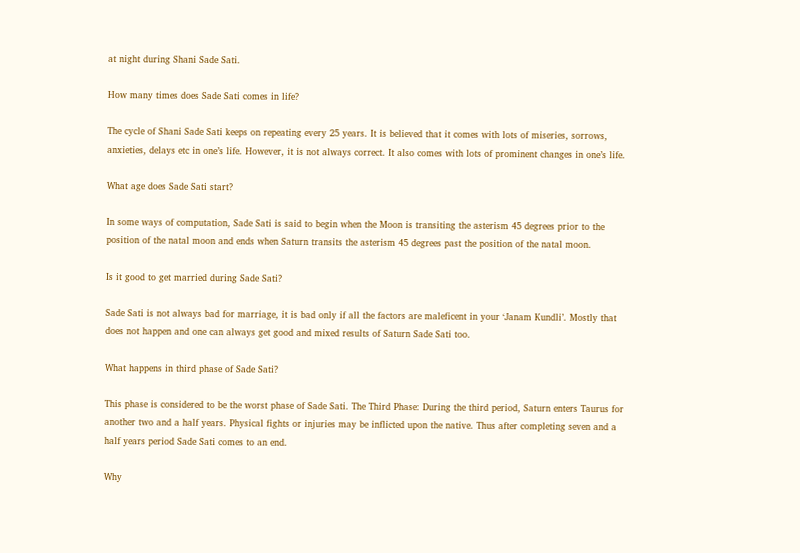at night during Shani Sade Sati.

How many times does Sade Sati comes in life?

The cycle of Shani Sade Sati keeps on repeating every 25 years. It is believed that it comes with lots of miseries, sorrows, anxieties, delays etc in one’s life. However, it is not always correct. It also comes with lots of prominent changes in one’s life.

What age does Sade Sati start?

In some ways of computation, Sade Sati is said to begin when the Moon is transiting the asterism 45 degrees prior to the position of the natal moon and ends when Saturn transits the asterism 45 degrees past the position of the natal moon.

Is it good to get married during Sade Sati?

Sade Sati is not always bad for marriage, it is bad only if all the factors are maleficent in your ‘Janam Kundli’. Mostly that does not happen and one can always get good and mixed results of Saturn Sade Sati too.

What happens in third phase of Sade Sati?

This phase is considered to be the worst phase of Sade Sati. The Third Phase: During the third period, Saturn enters Taurus for another two and a half years. Physical fights or injuries may be inflicted upon the native. Thus after completing seven and a half years period Sade Sati comes to an end.

Why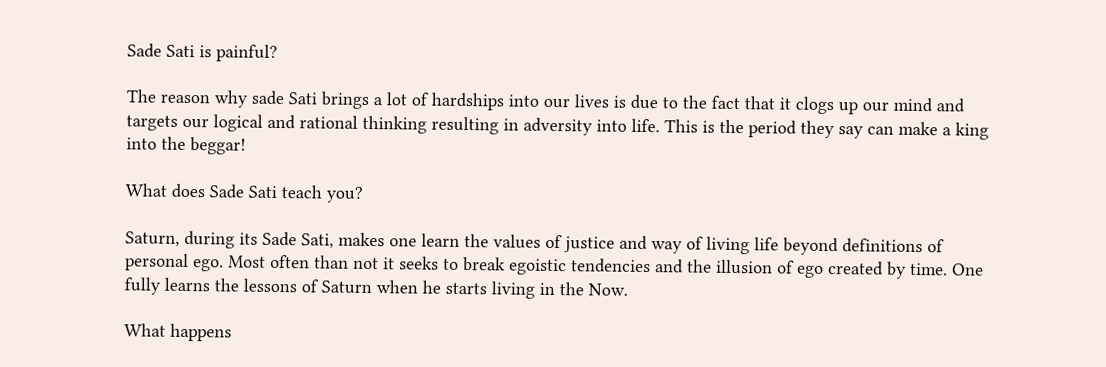Sade Sati is painful?

The reason why sade Sati brings a lot of hardships into our lives is due to the fact that it clogs up our mind and targets our logical and rational thinking resulting in adversity into life. This is the period they say can make a king into the beggar!

What does Sade Sati teach you?

Saturn, during its Sade Sati, makes one learn the values of justice and way of living life beyond definitions of personal ego. Most often than not it seeks to break egoistic tendencies and the illusion of ego created by time. One fully learns the lessons of Saturn when he starts living in the Now.

What happens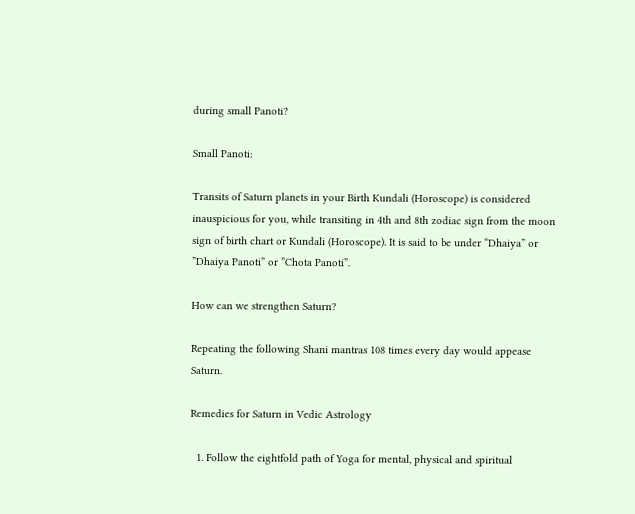during small Panoti?

Small Panoti:

Transits of Saturn planets in your Birth Kundali (Horoscope) is considered inauspicious for you, while transiting in 4th and 8th zodiac sign from the moon sign of birth chart or Kundali (Horoscope). It is said to be under “Dhaiya” or ”Dhaiya Panoti” or ”Chota Panoti”.

How can we strengthen Saturn?

Repeating the following Shani mantras 108 times every day would appease Saturn.

Remedies for Saturn in Vedic Astrology

  1. Follow the eightfold path of Yoga for mental, physical and spiritual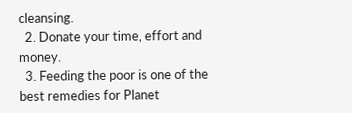cleansing.
  2. Donate your time, effort and money.
  3. Feeding the poor is one of the best remedies for Planet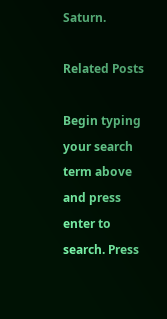Saturn.

Related Posts

Begin typing your search term above and press enter to search. Press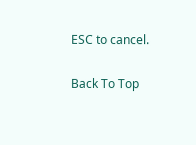ESC to cancel.

Back To Top